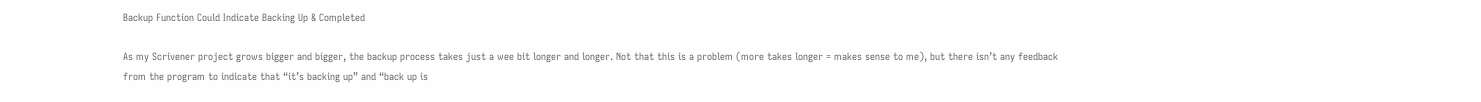Backup Function Could Indicate Backing Up & Completed

As my Scrivener project grows bigger and bigger, the backup process takes just a wee bit longer and longer. Not that this is a problem (more takes longer = makes sense to me), but there isn’t any feedback from the program to indicate that “it’s backing up” and “back up is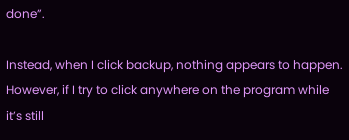done”.

Instead, when I click backup, nothing appears to happen. However, if I try to click anywhere on the program while it’s still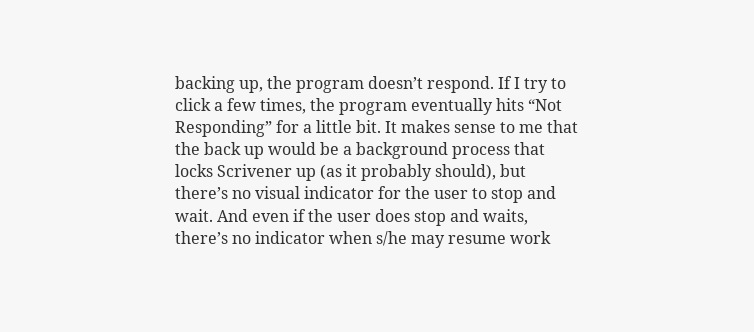backing up, the program doesn’t respond. If I try to click a few times, the program eventually hits “Not Responding” for a little bit. It makes sense to me that the back up would be a background process that locks Scrivener up (as it probably should), but there’s no visual indicator for the user to stop and wait. And even if the user does stop and waits, there’s no indicator when s/he may resume work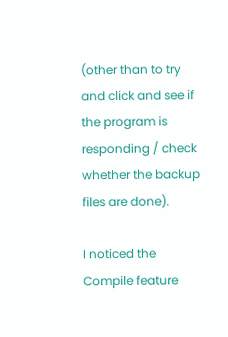(other than to try and click and see if the program is responding / check whether the backup files are done).

I noticed the Compile feature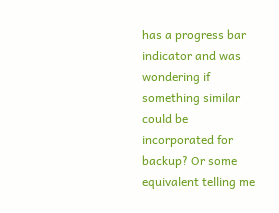has a progress bar indicator and was wondering if something similar could be incorporated for backup? Or some equivalent telling me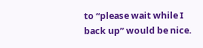to “please wait while I back up” would be nice.